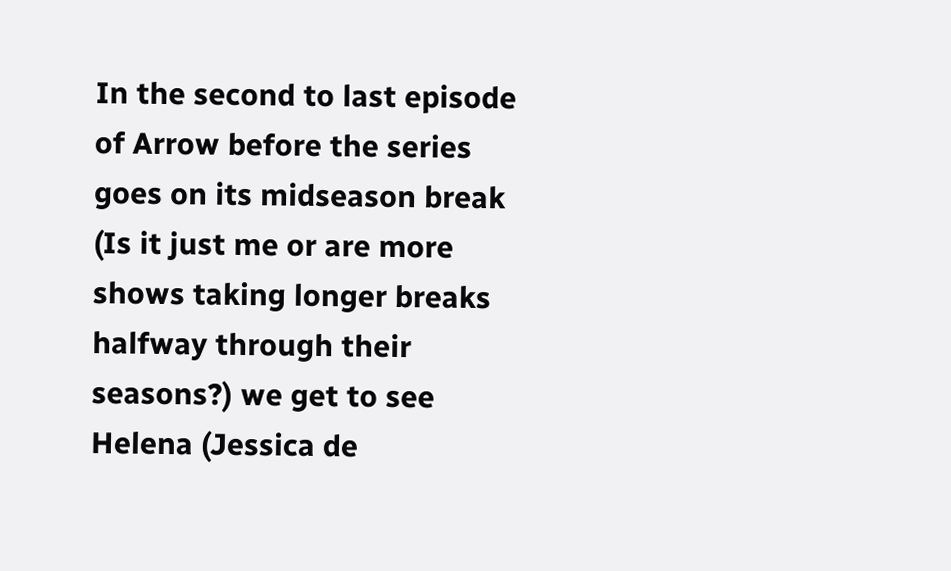In the second to last episode of Arrow before the series goes on its midseason break (Is it just me or are more shows taking longer breaks halfway through their seasons?) we get to see Helena (Jessica de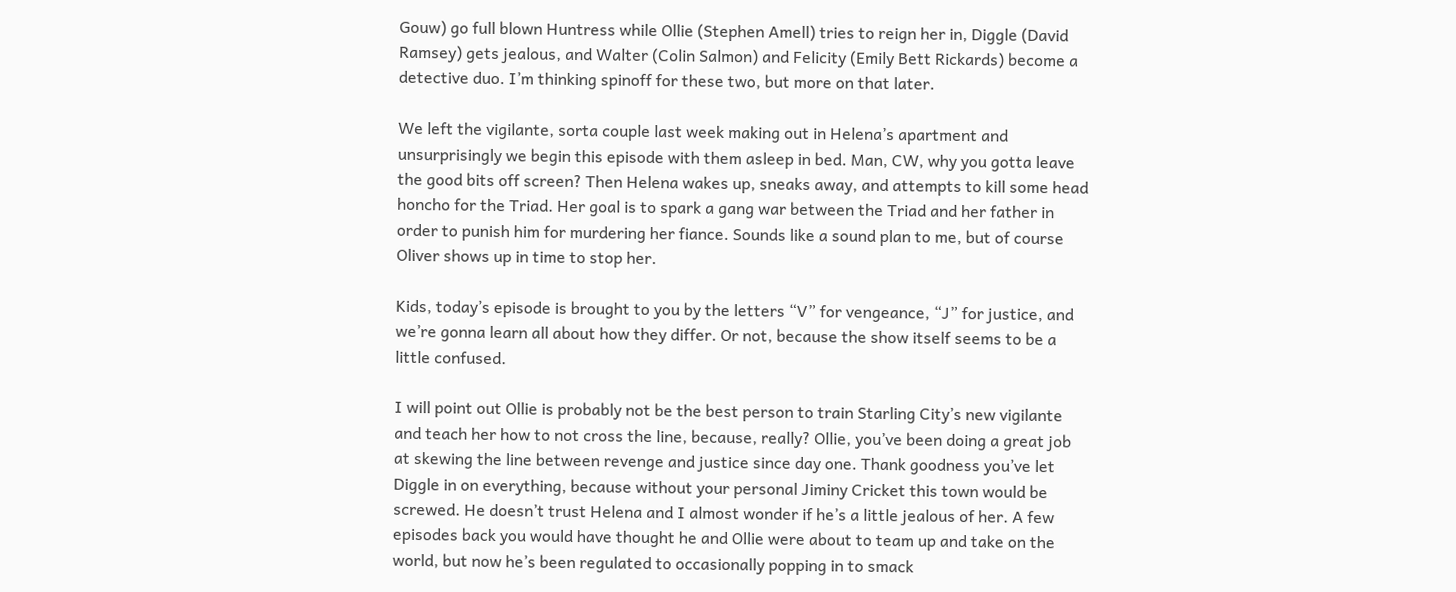Gouw) go full blown Huntress while Ollie (Stephen Amell) tries to reign her in, Diggle (David Ramsey) gets jealous, and Walter (Colin Salmon) and Felicity (Emily Bett Rickards) become a detective duo. I’m thinking spinoff for these two, but more on that later.

We left the vigilante, sorta couple last week making out in Helena’s apartment and unsurprisingly we begin this episode with them asleep in bed. Man, CW, why you gotta leave the good bits off screen? Then Helena wakes up, sneaks away, and attempts to kill some head honcho for the Triad. Her goal is to spark a gang war between the Triad and her father in order to punish him for murdering her fiance. Sounds like a sound plan to me, but of course Oliver shows up in time to stop her.

Kids, today’s episode is brought to you by the letters “V” for vengeance, “J” for justice, and we’re gonna learn all about how they differ. Or not, because the show itself seems to be a little confused.

I will point out Ollie is probably not be the best person to train Starling City’s new vigilante and teach her how to not cross the line, because, really? Ollie, you’ve been doing a great job at skewing the line between revenge and justice since day one. Thank goodness you’ve let Diggle in on everything, because without your personal Jiminy Cricket this town would be screwed. He doesn’t trust Helena and I almost wonder if he’s a little jealous of her. A few episodes back you would have thought he and Ollie were about to team up and take on the world, but now he’s been regulated to occasionally popping in to smack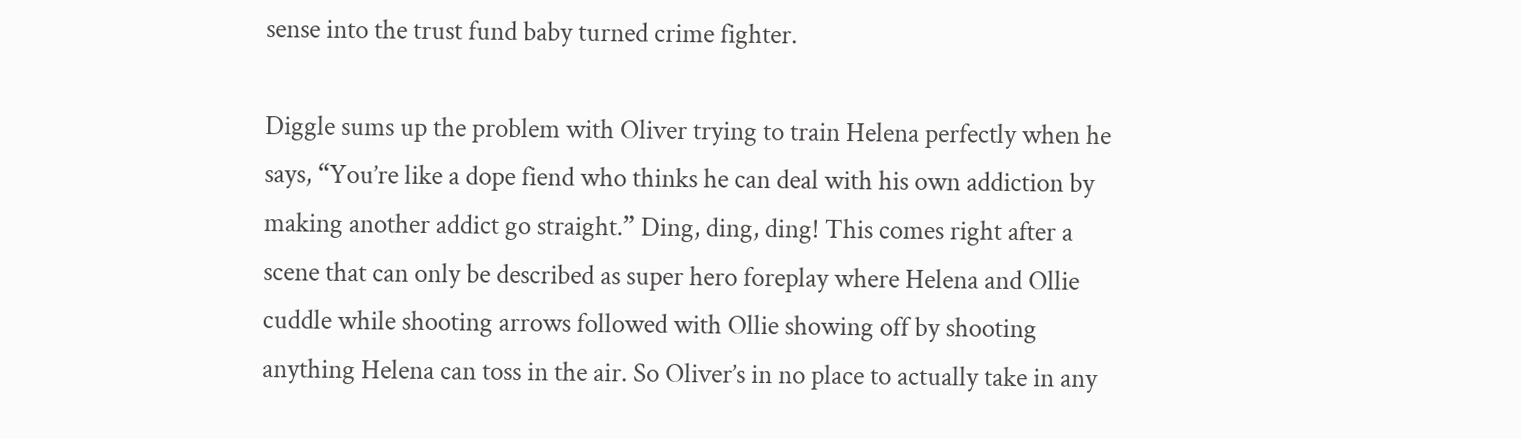sense into the trust fund baby turned crime fighter.

Diggle sums up the problem with Oliver trying to train Helena perfectly when he says, “You’re like a dope fiend who thinks he can deal with his own addiction by making another addict go straight.” Ding, ding, ding! This comes right after a scene that can only be described as super hero foreplay where Helena and Ollie cuddle while shooting arrows followed with Ollie showing off by shooting anything Helena can toss in the air. So Oliver’s in no place to actually take in any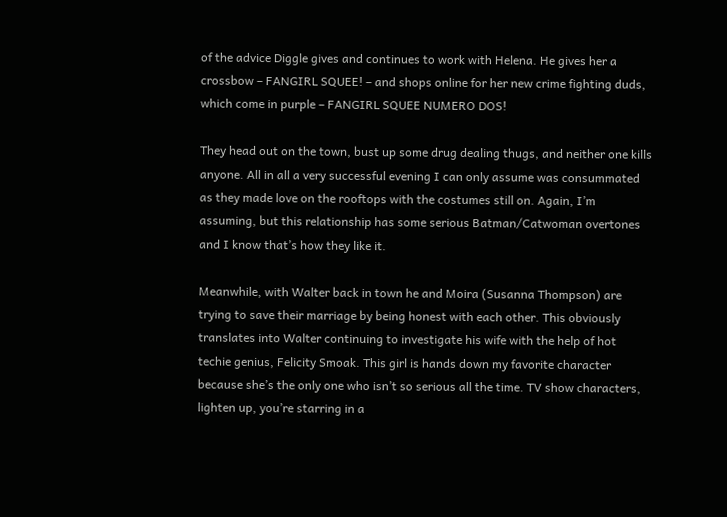of the advice Diggle gives and continues to work with Helena. He gives her a crossbow – FANGIRL SQUEE! – and shops online for her new crime fighting duds, which come in purple – FANGIRL SQUEE NUMERO DOS!

They head out on the town, bust up some drug dealing thugs, and neither one kills anyone. All in all a very successful evening I can only assume was consummated as they made love on the rooftops with the costumes still on. Again, I’m assuming, but this relationship has some serious Batman/Catwoman overtones and I know that’s how they like it.

Meanwhile, with Walter back in town he and Moira (Susanna Thompson) are trying to save their marriage by being honest with each other. This obviously translates into Walter continuing to investigate his wife with the help of hot techie genius, Felicity Smoak. This girl is hands down my favorite character because she’s the only one who isn’t so serious all the time. TV show characters, lighten up, you’re starring in a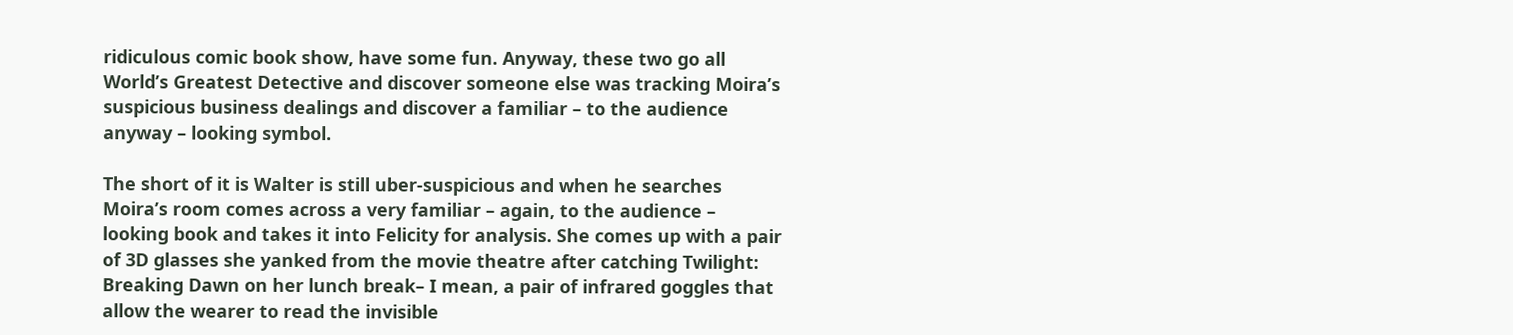ridiculous comic book show, have some fun. Anyway, these two go all World’s Greatest Detective and discover someone else was tracking Moira’s suspicious business dealings and discover a familiar – to the audience anyway – looking symbol.

The short of it is Walter is still uber-suspicious and when he searches Moira’s room comes across a very familiar – again, to the audience – looking book and takes it into Felicity for analysis. She comes up with a pair of 3D glasses she yanked from the movie theatre after catching Twilight: Breaking Dawn on her lunch break– I mean, a pair of infrared goggles that allow the wearer to read the invisible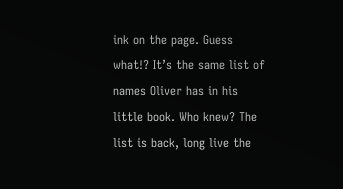ink on the page. Guess what!? It’s the same list of names Oliver has in his little book. Who knew? The list is back, long live the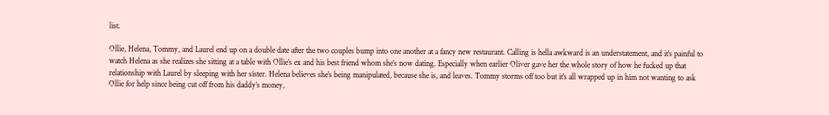list.

Ollie, Helena, Tommy, and Laurel end up on a double date after the two couples bump into one another at a fancy new restaurant. Calling is hella awkward is an understatement, and it’s painful to watch Helena as she realizes she sitting at a table with Ollie’s ex and his best friend whom she’s now dating. Especially when earlier Oliver gave her the whole story of how he fucked up that relationship with Laurel by sleeping with her sister. Helena believes she’s being manipulated, because she is, and leaves. Tommy storms off too but it’s all wrapped up in him not wanting to ask Ollie for help since being cut off from his daddy’s money,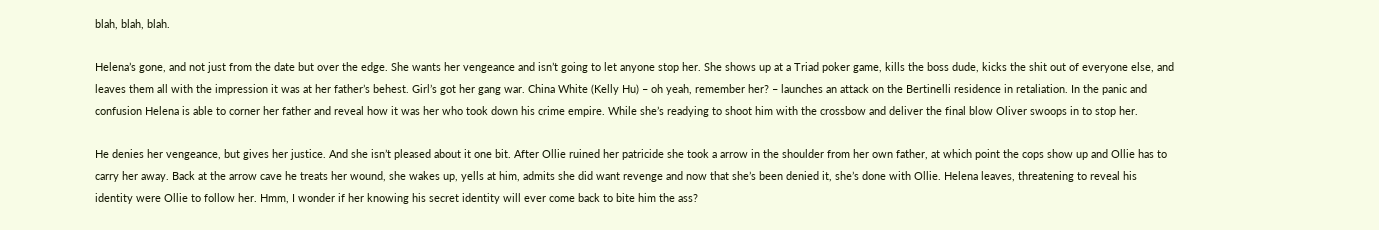blah, blah, blah.

Helena’s gone, and not just from the date but over the edge. She wants her vengeance and isn’t going to let anyone stop her. She shows up at a Triad poker game, kills the boss dude, kicks the shit out of everyone else, and leaves them all with the impression it was at her father’s behest. Girl’s got her gang war. China White (Kelly Hu) – oh yeah, remember her? – launches an attack on the Bertinelli residence in retaliation. In the panic and confusion Helena is able to corner her father and reveal how it was her who took down his crime empire. While she’s readying to shoot him with the crossbow and deliver the final blow Oliver swoops in to stop her.

He denies her vengeance, but gives her justice. And she isn’t pleased about it one bit. After Ollie ruined her patricide she took a arrow in the shoulder from her own father, at which point the cops show up and Ollie has to carry her away. Back at the arrow cave he treats her wound, she wakes up, yells at him, admits she did want revenge and now that she’s been denied it, she’s done with Ollie. Helena leaves, threatening to reveal his identity were Ollie to follow her. Hmm, I wonder if her knowing his secret identity will ever come back to bite him the ass?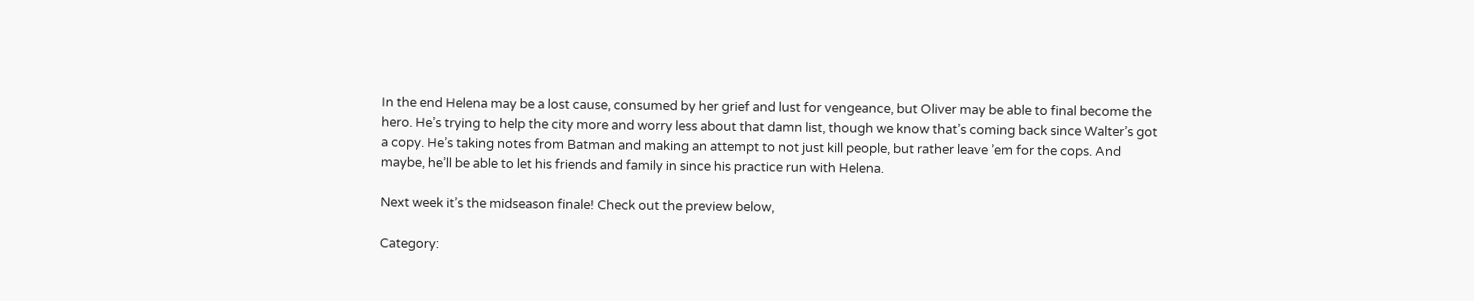In the end Helena may be a lost cause, consumed by her grief and lust for vengeance, but Oliver may be able to final become the hero. He’s trying to help the city more and worry less about that damn list, though we know that’s coming back since Walter’s got a copy. He’s taking notes from Batman and making an attempt to not just kill people, but rather leave ’em for the cops. And maybe, he’ll be able to let his friends and family in since his practice run with Helena.

Next week it’s the midseason finale! Check out the preview below,

Category: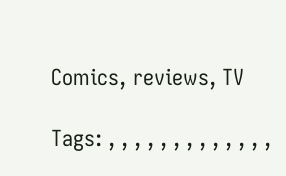Comics, reviews, TV

Tags: , , , , , , , , , , , , ,